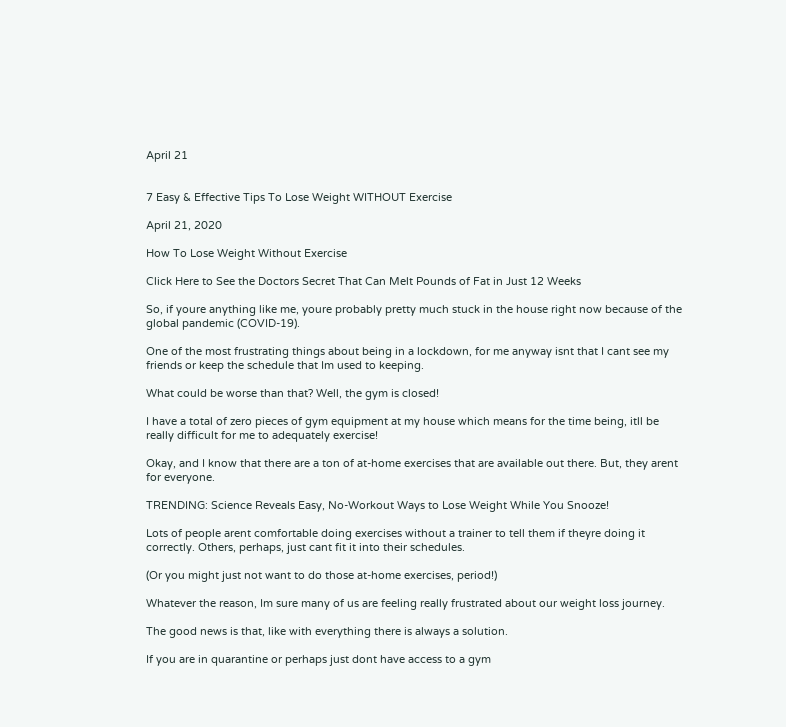April 21


7 Easy & Effective Tips To Lose Weight WITHOUT Exercise

April 21, 2020

How To Lose Weight Without Exercise

Click Here to See the Doctors Secret That Can Melt Pounds of Fat in Just 12 Weeks

So, if youre anything like me, youre probably pretty much stuck in the house right now because of the global pandemic (COVID-19).

One of the most frustrating things about being in a lockdown, for me anyway isnt that I cant see my friends or keep the schedule that Im used to keeping.

What could be worse than that? Well, the gym is closed!

I have a total of zero pieces of gym equipment at my house which means for the time being, itll be really difficult for me to adequately exercise!

Okay, and I know that there are a ton of at-home exercises that are available out there. But, they arent for everyone.

TRENDING: Science Reveals Easy, No-Workout Ways to Lose Weight While You Snooze!

Lots of people arent comfortable doing exercises without a trainer to tell them if theyre doing it correctly. Others, perhaps, just cant fit it into their schedules.

(Or you might just not want to do those at-home exercises, period!)

Whatever the reason, Im sure many of us are feeling really frustrated about our weight loss journey.

The good news is that, like with everything there is always a solution.

If you are in quarantine or perhaps just dont have access to a gym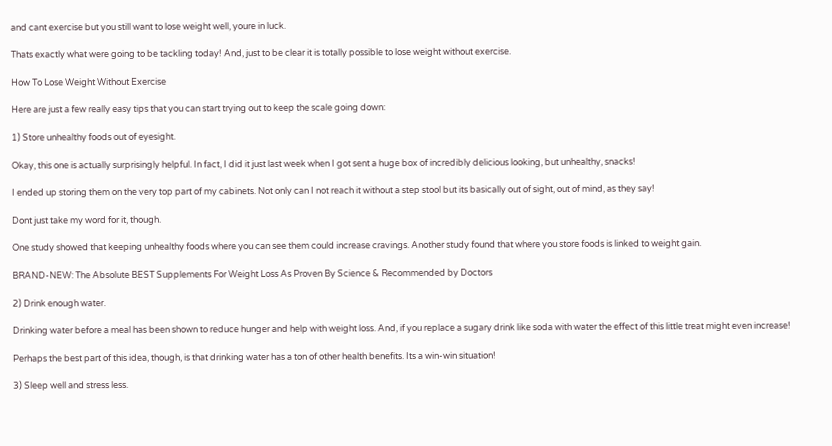and cant exercise but you still want to lose weight well, youre in luck.

Thats exactly what were going to be tackling today! And, just to be clear it is totally possible to lose weight without exercise.

How To Lose Weight Without Exercise

Here are just a few really easy tips that you can start trying out to keep the scale going down:

1) Store unhealthy foods out of eyesight.

Okay, this one is actually surprisingly helpful. In fact, I did it just last week when I got sent a huge box of incredibly delicious looking, but unhealthy, snacks!

I ended up storing them on the very top part of my cabinets. Not only can I not reach it without a step stool but its basically out of sight, out of mind, as they say!

Dont just take my word for it, though.

One study showed that keeping unhealthy foods where you can see them could increase cravings. Another study found that where you store foods is linked to weight gain.

BRAND-NEW: The Absolute BEST Supplements For Weight Loss As Proven By Science & Recommended by Doctors

2) Drink enough water.

Drinking water before a meal has been shown to reduce hunger and help with weight loss. And, if you replace a sugary drink like soda with water the effect of this little treat might even increase!

Perhaps the best part of this idea, though, is that drinking water has a ton of other health benefits. Its a win-win situation!

3) Sleep well and stress less.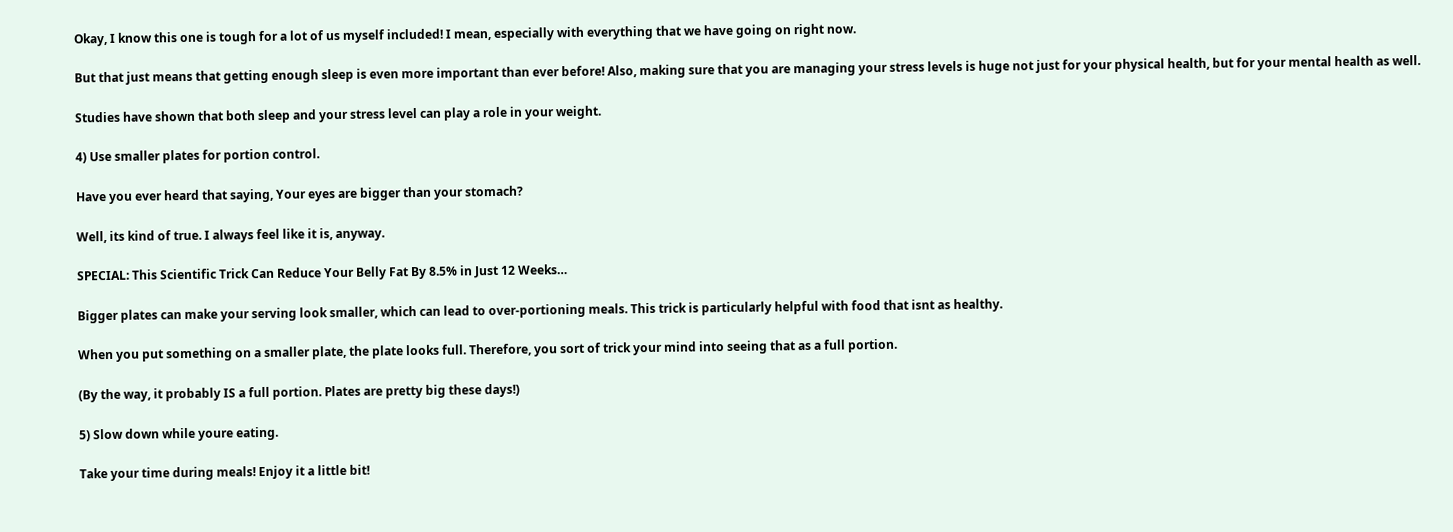Okay, I know this one is tough for a lot of us myself included! I mean, especially with everything that we have going on right now.

But that just means that getting enough sleep is even more important than ever before! Also, making sure that you are managing your stress levels is huge not just for your physical health, but for your mental health as well.

Studies have shown that both sleep and your stress level can play a role in your weight.

4) Use smaller plates for portion control.

Have you ever heard that saying, Your eyes are bigger than your stomach?

Well, its kind of true. I always feel like it is, anyway.

SPECIAL: This Scientific Trick Can Reduce Your Belly Fat By 8.5% in Just 12 Weeks…

Bigger plates can make your serving look smaller, which can lead to over-portioning meals. This trick is particularly helpful with food that isnt as healthy.

When you put something on a smaller plate, the plate looks full. Therefore, you sort of trick your mind into seeing that as a full portion.

(By the way, it probably IS a full portion. Plates are pretty big these days!)

5) Slow down while youre eating.

Take your time during meals! Enjoy it a little bit!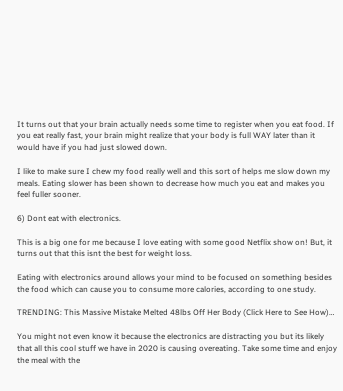It turns out that your brain actually needs some time to register when you eat food. If you eat really fast, your brain might realize that your body is full WAY later than it would have if you had just slowed down.

I like to make sure I chew my food really well and this sort of helps me slow down my meals. Eating slower has been shown to decrease how much you eat and makes you feel fuller sooner.

6) Dont eat with electronics.

This is a big one for me because I love eating with some good Netflix show on! But, it turns out that this isnt the best for weight loss.

Eating with electronics around allows your mind to be focused on something besides the food which can cause you to consume more calories, according to one study.

TRENDING: This Massive Mistake Melted 48lbs Off Her Body (Click Here to See How)…

You might not even know it because the electronics are distracting you but its likely that all this cool stuff we have in 2020 is causing overeating. Take some time and enjoy the meal with the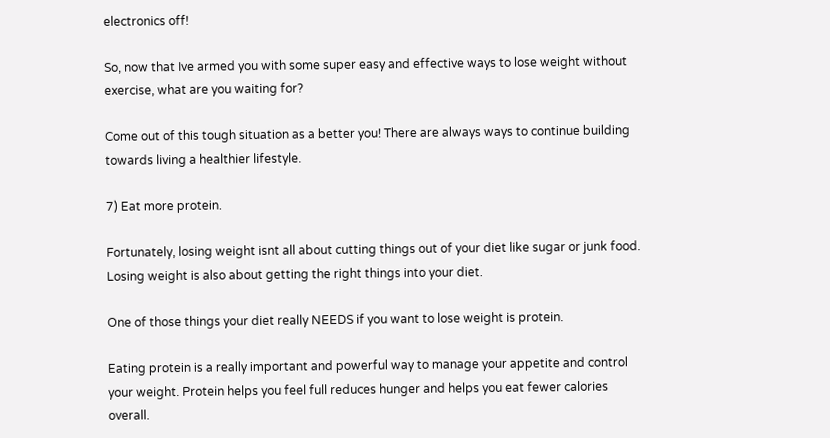electronics off!

So, now that Ive armed you with some super easy and effective ways to lose weight without exercise, what are you waiting for?

Come out of this tough situation as a better you! There are always ways to continue building towards living a healthier lifestyle.

7) Eat more protein.

Fortunately, losing weight isnt all about cutting things out of your diet like sugar or junk food. Losing weight is also about getting the right things into your diet.

One of those things your diet really NEEDS if you want to lose weight is protein.

Eating protein is a really important and powerful way to manage your appetite and control your weight. Protein helps you feel full reduces hunger and helps you eat fewer calories overall.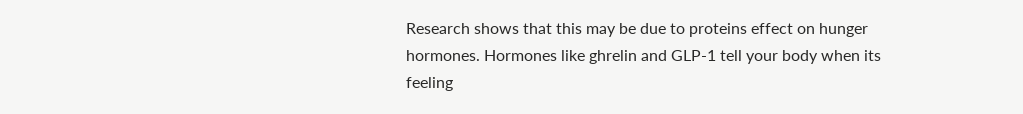Research shows that this may be due to proteins effect on hunger hormones. Hormones like ghrelin and GLP-1 tell your body when its feeling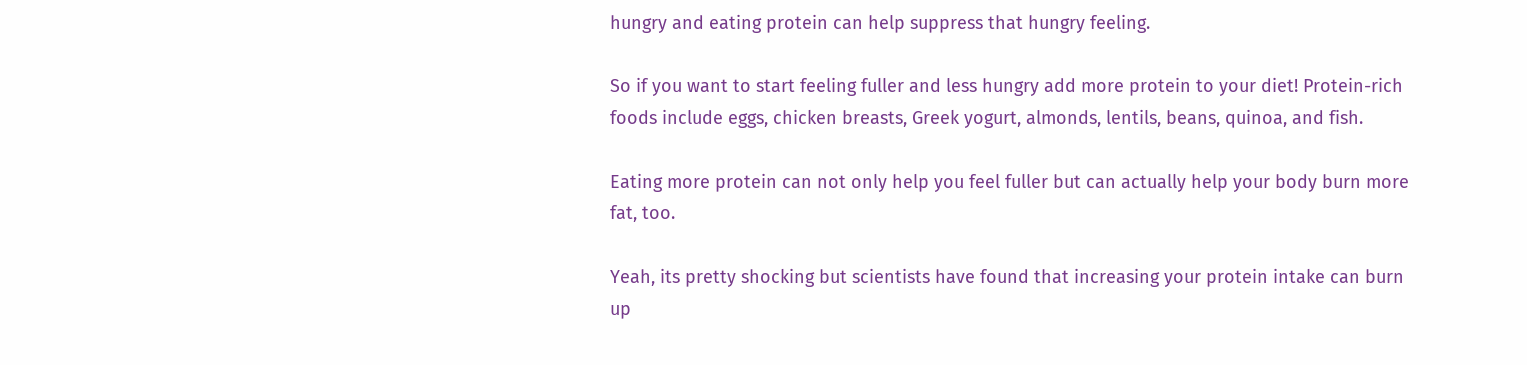hungry and eating protein can help suppress that hungry feeling.

So if you want to start feeling fuller and less hungry add more protein to your diet! Protein-rich foods include eggs, chicken breasts, Greek yogurt, almonds, lentils, beans, quinoa, and fish.

Eating more protein can not only help you feel fuller but can actually help your body burn more fat, too.

Yeah, its pretty shocking but scientists have found that increasing your protein intake can burn up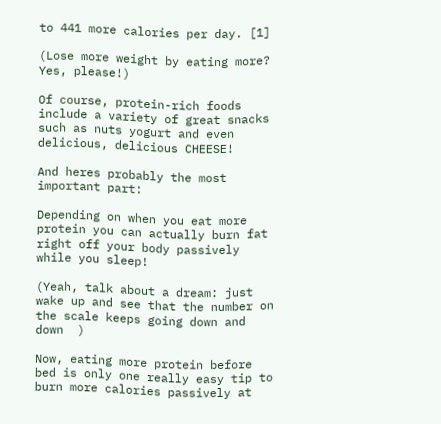to 441 more calories per day. [1]

(Lose more weight by eating more? Yes, please!)

Of course, protein-rich foods include a variety of great snacks such as nuts yogurt and even delicious, delicious CHEESE!

And heres probably the most important part:

Depending on when you eat more protein you can actually burn fat right off your body passively while you sleep!

(Yeah, talk about a dream: just wake up and see that the number on the scale keeps going down and down  )

Now, eating more protein before bed is only one really easy tip to burn more calories passively at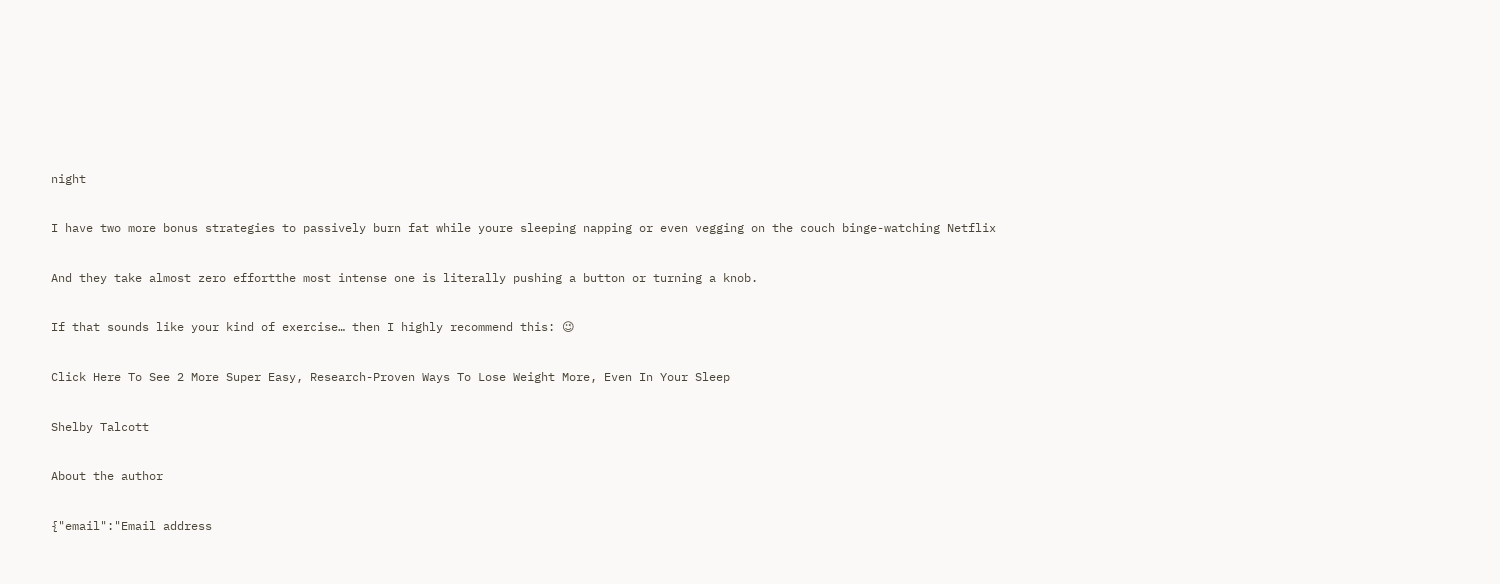night

I have two more bonus strategies to passively burn fat while youre sleeping napping or even vegging on the couch binge-watching Netflix

And they take almost zero effortthe most intense one is literally pushing a button or turning a knob.

If that sounds like your kind of exercise… then I highly recommend this: 😉

Click Here To See 2 More Super Easy, Research-Proven Ways To Lose Weight More, Even In Your Sleep

Shelby Talcott

About the author

{"email":"Email address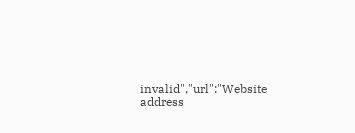invalid","url":"Website address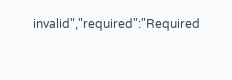invalid","required":"Required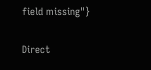field missing"}

Direct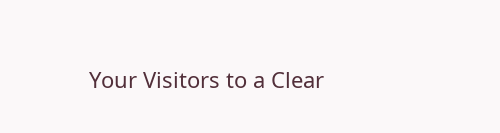Your Visitors to a Clear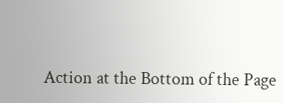Action at the Bottom of the Page